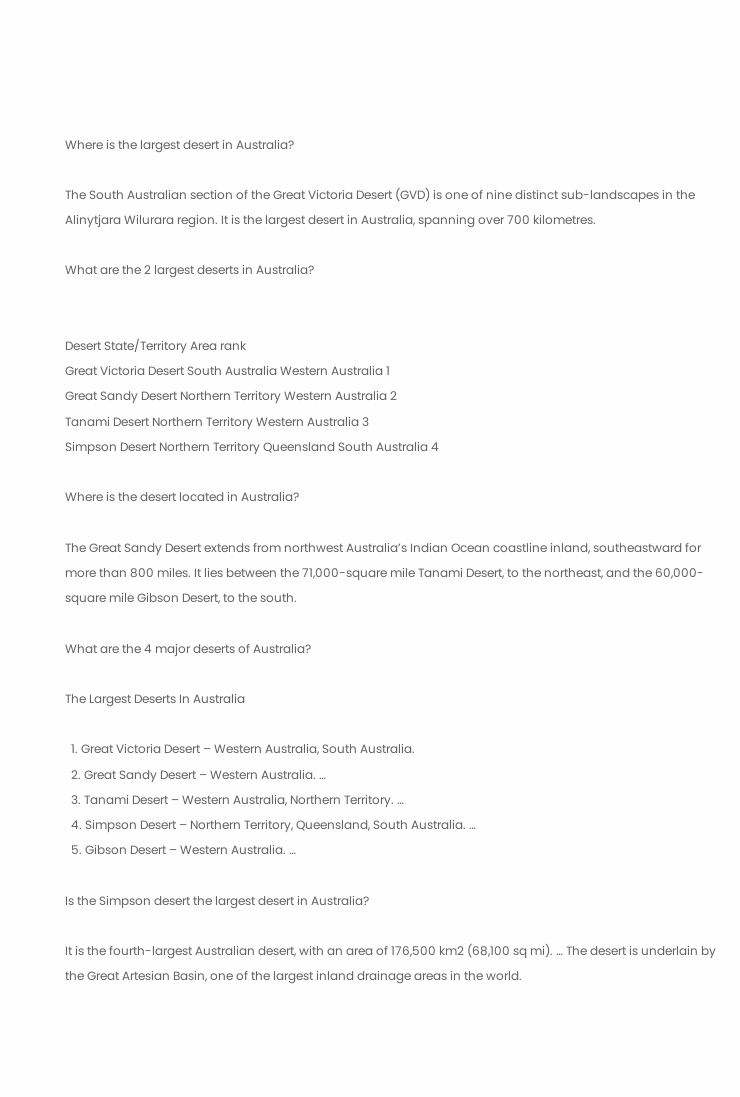Where is the largest desert in Australia?

The South Australian section of the Great Victoria Desert (GVD) is one of nine distinct sub-landscapes in the Alinytjara Wilurara region. It is the largest desert in Australia, spanning over 700 kilometres.

What are the 2 largest deserts in Australia?


Desert State/Territory Area rank
Great Victoria Desert South Australia Western Australia 1
Great Sandy Desert Northern Territory Western Australia 2
Tanami Desert Northern Territory Western Australia 3
Simpson Desert Northern Territory Queensland South Australia 4

Where is the desert located in Australia?

The Great Sandy Desert extends from northwest Australia’s Indian Ocean coastline inland, southeastward for more than 800 miles. It lies between the 71,000-square mile Tanami Desert, to the northeast, and the 60,000-square mile Gibson Desert, to the south.

What are the 4 major deserts of Australia?

The Largest Deserts In Australia

  1. Great Victoria Desert – Western Australia, South Australia.
  2. Great Sandy Desert – Western Australia. …
  3. Tanami Desert – Western Australia, Northern Territory. …
  4. Simpson Desert – Northern Territory, Queensland, South Australia. …
  5. Gibson Desert – Western Australia. …

Is the Simpson desert the largest desert in Australia?

It is the fourth-largest Australian desert, with an area of 176,500 km2 (68,100 sq mi). … The desert is underlain by the Great Artesian Basin, one of the largest inland drainage areas in the world.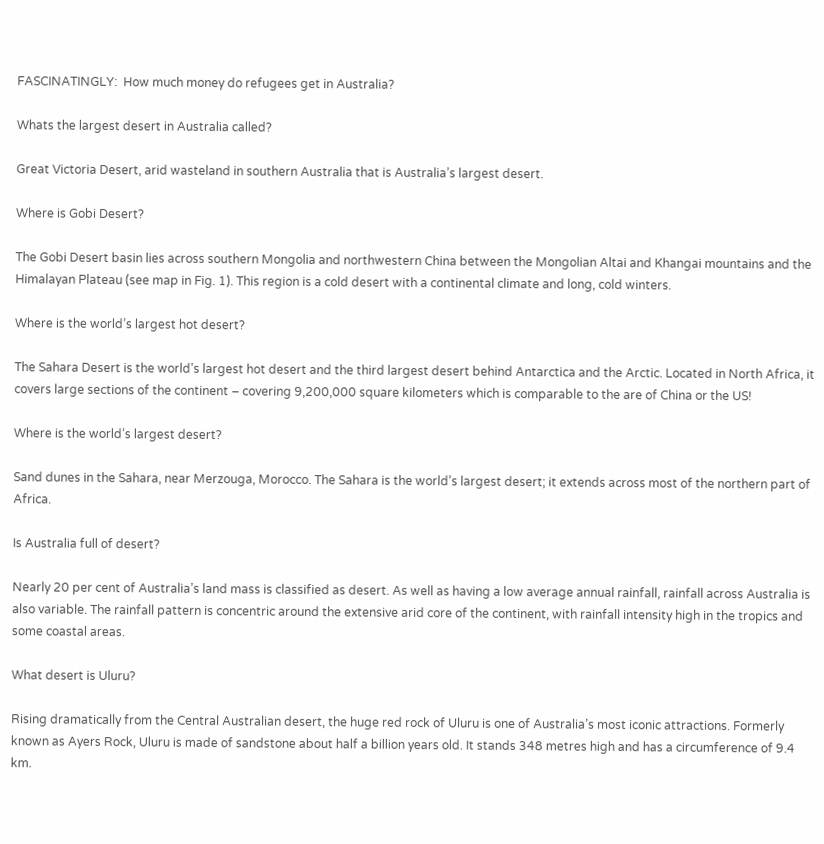FASCINATINGLY:  How much money do refugees get in Australia?

Whats the largest desert in Australia called?

Great Victoria Desert, arid wasteland in southern Australia that is Australia’s largest desert.

Where is Gobi Desert?

The Gobi Desert basin lies across southern Mongolia and northwestern China between the Mongolian Altai and Khangai mountains and the Himalayan Plateau (see map in Fig. 1). This region is a cold desert with a continental climate and long, cold winters.

Where is the world’s largest hot desert?

The Sahara Desert is the world’s largest hot desert and the third largest desert behind Antarctica and the Arctic. Located in North Africa, it covers large sections of the continent – covering 9,200,000 square kilometers which is comparable to the are of China or the US!

Where is the world’s largest desert?

Sand dunes in the Sahara, near Merzouga, Morocco. The Sahara is the world’s largest desert; it extends across most of the northern part of Africa.

Is Australia full of desert?

Nearly 20 per cent of Australia’s land mass is classified as desert. As well as having a low average annual rainfall, rainfall across Australia is also variable. The rainfall pattern is concentric around the extensive arid core of the continent, with rainfall intensity high in the tropics and some coastal areas.

What desert is Uluru?

Rising dramatically from the Central Australian desert, the huge red rock of Uluru is one of Australia’s most iconic attractions. Formerly known as Ayers Rock, Uluru is made of sandstone about half a billion years old. It stands 348 metres high and has a circumference of 9.4 km.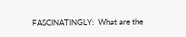FASCINATINGLY:  What are the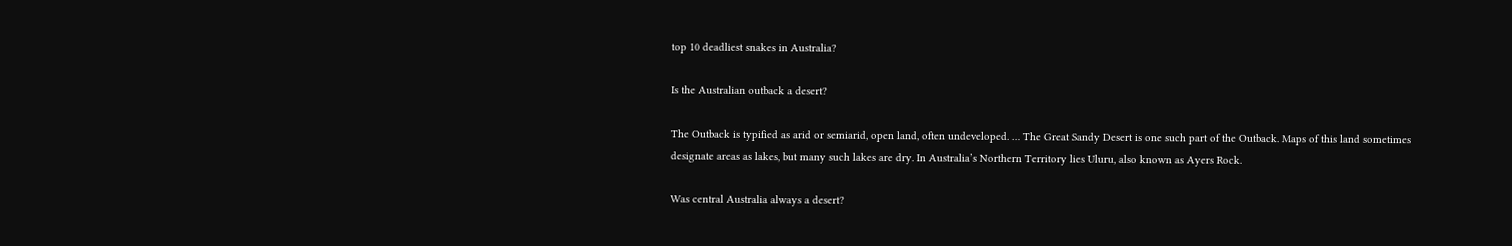top 10 deadliest snakes in Australia?

Is the Australian outback a desert?

The Outback is typified as arid or semiarid, open land, often undeveloped. … The Great Sandy Desert is one such part of the Outback. Maps of this land sometimes designate areas as lakes, but many such lakes are dry. In Australia’s Northern Territory lies Uluru, also known as Ayers Rock.

Was central Australia always a desert?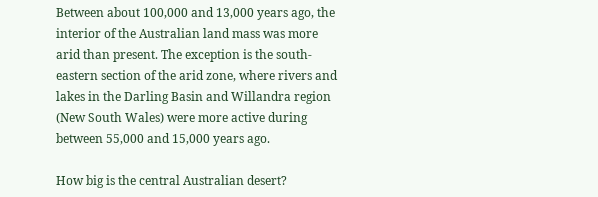Between about 100,000 and 13,000 years ago, the interior of the Australian land mass was more arid than present. The exception is the south-eastern section of the arid zone, where rivers and lakes in the Darling Basin and Willandra region (New South Wales) were more active during between 55,000 and 15,000 years ago.

How big is the central Australian desert?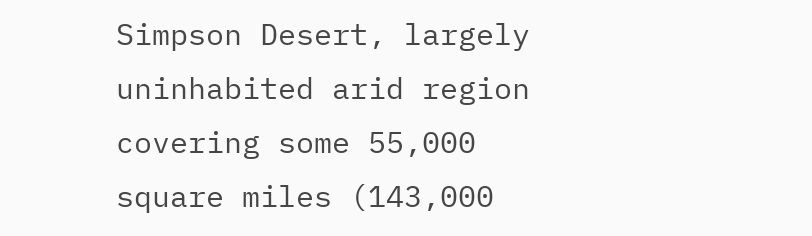Simpson Desert, largely uninhabited arid region covering some 55,000 square miles (143,000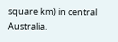square km) in central Australia.